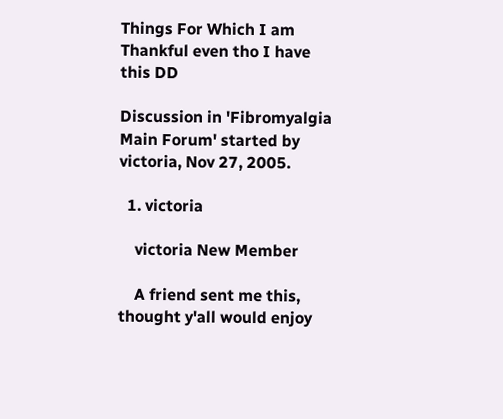Things For Which I am Thankful even tho I have this DD

Discussion in 'Fibromyalgia Main Forum' started by victoria, Nov 27, 2005.

  1. victoria

    victoria New Member

    A friend sent me this, thought y'all would enjoy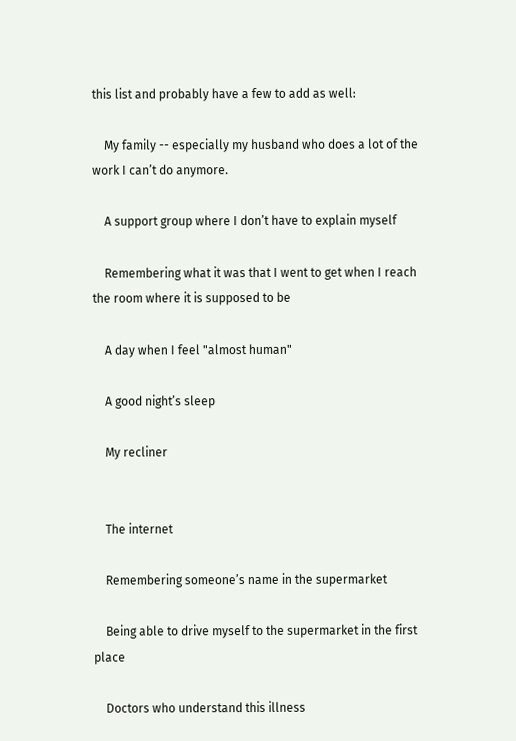this list and probably have a few to add as well:

    My family -- especially my husband who does a lot of the work I can’t do anymore.

    A support group where I don’t have to explain myself

    Remembering what it was that I went to get when I reach the room where it is supposed to be

    A day when I feel "almost human"

    A good night’s sleep

    My recliner


    The internet

    Remembering someone’s name in the supermarket

    Being able to drive myself to the supermarket in the first place

    Doctors who understand this illness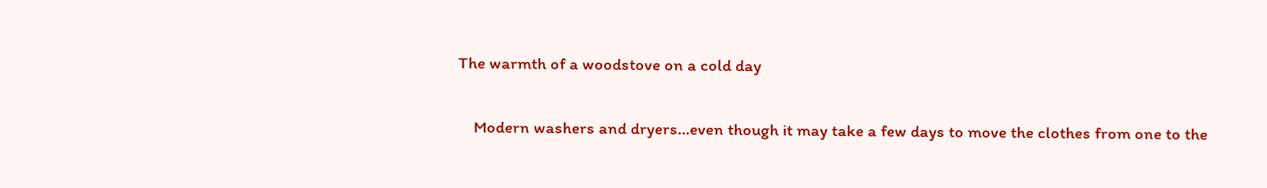The warmth of a woodstove on a cold day

    Modern washers and dryers…even though it may take a few days to move the clothes from one to the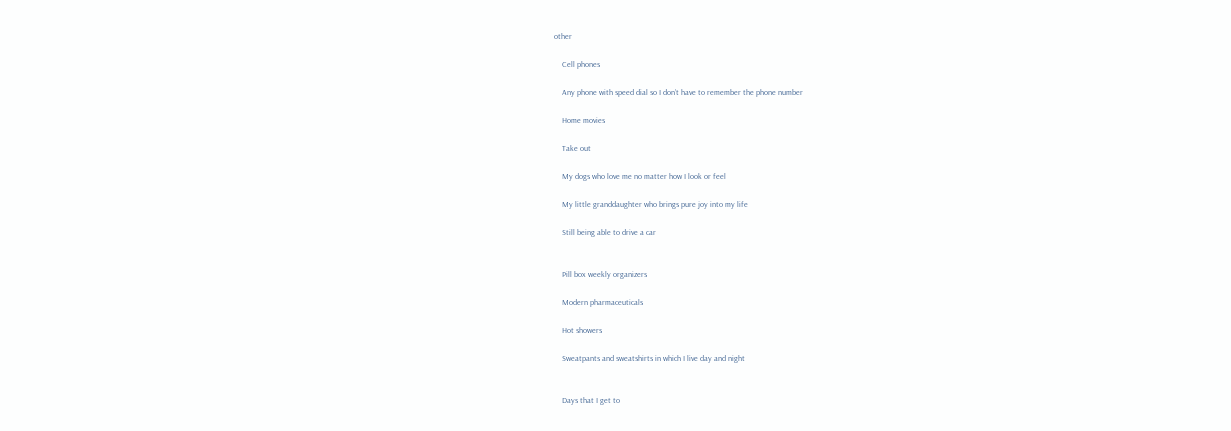other

    Cell phones

    Any phone with speed dial so I don’t have to remember the phone number

    Home movies

    Take out

    My dogs who love me no matter how I look or feel

    My little granddaughter who brings pure joy into my life

    Still being able to drive a car


    Pill box weekly organizers

    Modern pharmaceuticals

    Hot showers

    Sweatpants and sweatshirts in which I live day and night


    Days that I get to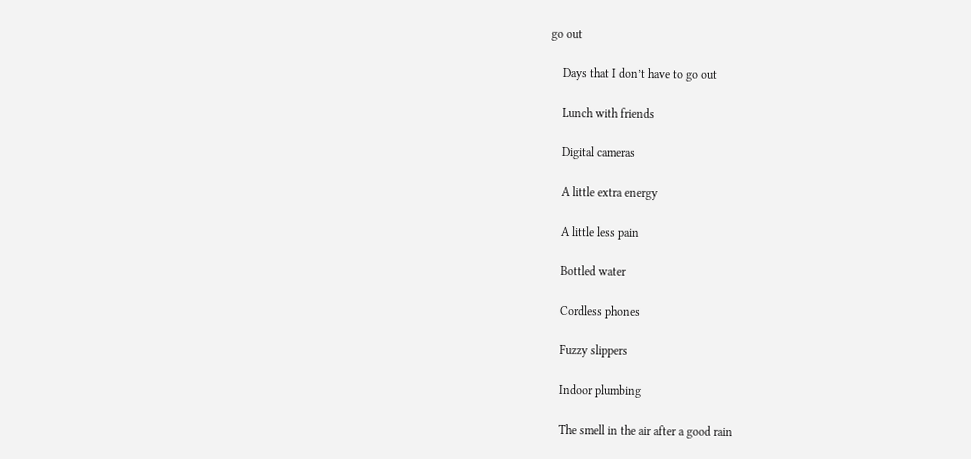go out

    Days that I don’t have to go out

    Lunch with friends

    Digital cameras

    A little extra energy

    A little less pain

    Bottled water

    Cordless phones

    Fuzzy slippers

    Indoor plumbing

    The smell in the air after a good rain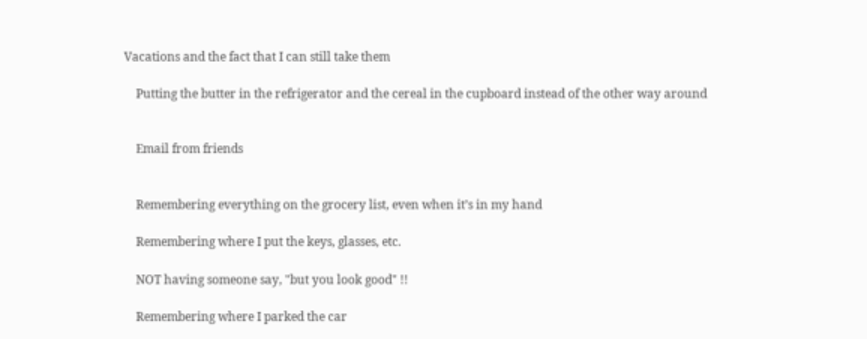Vacations and the fact that I can still take them

    Putting the butter in the refrigerator and the cereal in the cupboard instead of the other way around


    Email from friends


    Remembering everything on the grocery list, even when it’s in my hand

    Remembering where I put the keys, glasses, etc.

    NOT having someone say, "but you look good" !!

    Remembering where I parked the car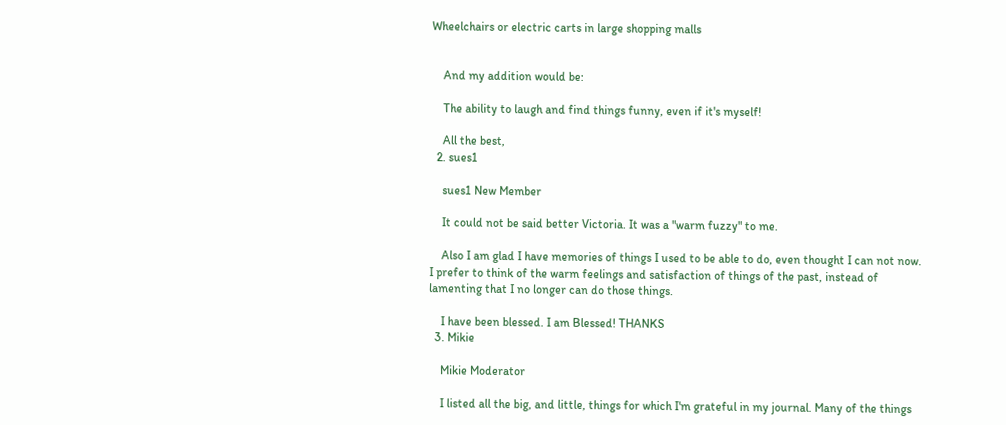Wheelchairs or electric carts in large shopping malls


    And my addition would be:

    The ability to laugh and find things funny, even if it's myself!

    All the best,
  2. sues1

    sues1 New Member

    It could not be said better Victoria. It was a "warm fuzzy" to me.

    Also I am glad I have memories of things I used to be able to do, even thought I can not now. I prefer to think of the warm feelings and satisfaction of things of the past, instead of lamenting that I no longer can do those things.

    I have been blessed. I am Blessed! THANKS
  3. Mikie

    Mikie Moderator

    I listed all the big, and little, things for which I'm grateful in my journal. Many of the things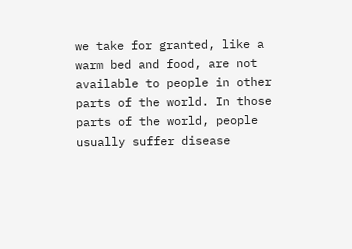we take for granted, like a warm bed and food, are not available to people in other parts of the world. In those parts of the world, people usually suffer disease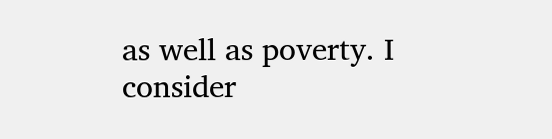as well as poverty. I consider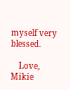myself very blessed.

    Love, Mikie